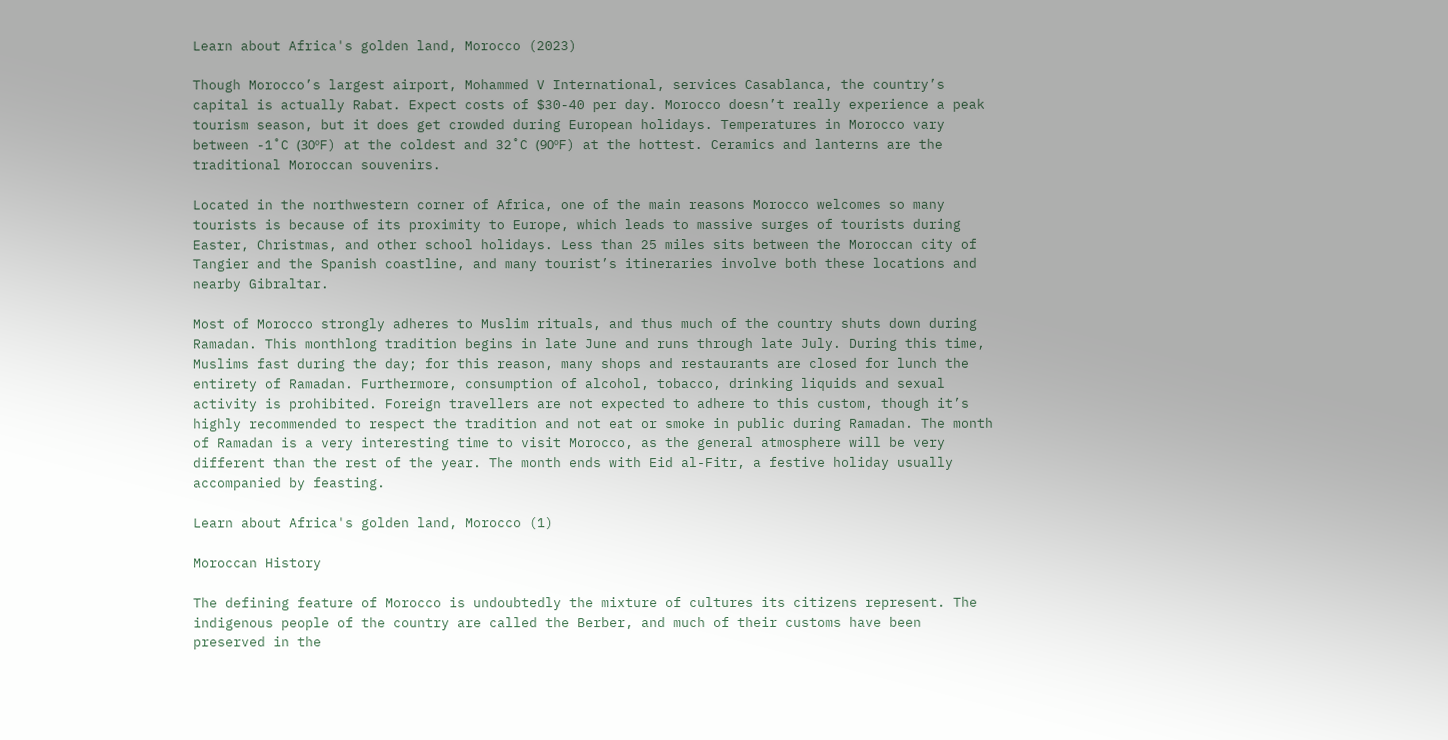Learn about Africa's golden land, Morocco (2023)

Though Morocco’s largest airport, Mohammed V International, services Casablanca, the country’s capital is actually Rabat. Expect costs of $30-40 per day. Morocco doesn’t really experience a peak tourism season, but it does get crowded during European holidays. Temperatures in Morocco vary between -1˚C (30ºF) at the coldest and 32˚C (90ºF) at the hottest. Ceramics and lanterns are the traditional Moroccan souvenirs.

Located in the northwestern corner of Africa, one of the main reasons Morocco welcomes so many tourists is because of its proximity to Europe, which leads to massive surges of tourists during Easter, Christmas, and other school holidays. Less than 25 miles sits between the Moroccan city of Tangier and the Spanish coastline, and many tourist’s itineraries involve both these locations and nearby Gibraltar.

Most of Morocco strongly adheres to Muslim rituals, and thus much of the country shuts down during Ramadan. This monthlong tradition begins in late June and runs through late July. During this time, Muslims fast during the day; for this reason, many shops and restaurants are closed for lunch the entirety of Ramadan. Furthermore, consumption of alcohol, tobacco, drinking liquids and sexual activity is prohibited. Foreign travellers are not expected to adhere to this custom, though it’s highly recommended to respect the tradition and not eat or smoke in public during Ramadan. The month of Ramadan is a very interesting time to visit Morocco, as the general atmosphere will be very different than the rest of the year. The month ends with Eid al-Fitr, a festive holiday usually accompanied by feasting.

Learn about Africa's golden land, Morocco (1)

Moroccan History

The defining feature of Morocco is undoubtedly the mixture of cultures its citizens represent. The indigenous people of the country are called the Berber, and much of their customs have been preserved in the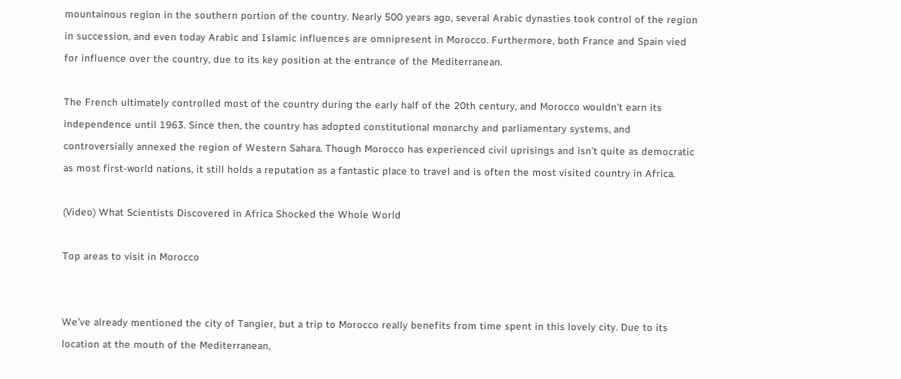mountainous region in the southern portion of the country. Nearly 500 years ago, several Arabic dynasties took control of the region in succession, and even today Arabic and Islamic influences are omnipresent in Morocco. Furthermore, both France and Spain vied for influence over the country, due to its key position at the entrance of the Mediterranean.

The French ultimately controlled most of the country during the early half of the 20th century, and Morocco wouldn’t earn its independence until 1963. Since then, the country has adopted constitutional monarchy and parliamentary systems, and controversially annexed the region of Western Sahara. Though Morocco has experienced civil uprisings and isn’t quite as democratic as most first-world nations, it still holds a reputation as a fantastic place to travel and is often the most visited country in Africa.

(Video) What Scientists Discovered in Africa Shocked the Whole World

Top areas to visit in Morocco


We’ve already mentioned the city of Tangier, but a trip to Morocco really benefits from time spent in this lovely city. Due to its location at the mouth of the Mediterranean,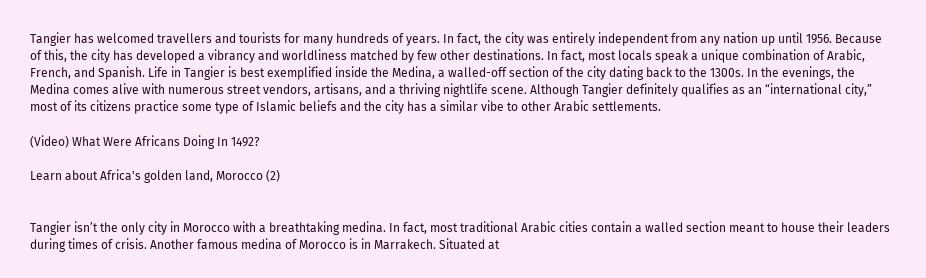Tangier has welcomed travellers and tourists for many hundreds of years. In fact, the city was entirely independent from any nation up until 1956. Because of this, the city has developed a vibrancy and worldliness matched by few other destinations. In fact, most locals speak a unique combination of Arabic, French, and Spanish. Life in Tangier is best exemplified inside the Medina, a walled-off section of the city dating back to the 1300s. In the evenings, the Medina comes alive with numerous street vendors, artisans, and a thriving nightlife scene. Although Tangier definitely qualifies as an “international city,” most of its citizens practice some type of Islamic beliefs and the city has a similar vibe to other Arabic settlements.

(Video) What Were Africans Doing In 1492?

Learn about Africa's golden land, Morocco (2)


Tangier isn’t the only city in Morocco with a breathtaking medina. In fact, most traditional Arabic cities contain a walled section meant to house their leaders during times of crisis. Another famous medina of Morocco is in Marrakech. Situated at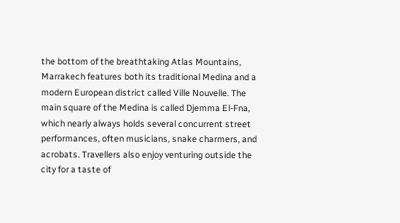the bottom of the breathtaking Atlas Mountains, Marrakech features both its traditional Medina and a modern European district called Ville Nouvelle. The main square of the Medina is called Djemma El-Fna, which nearly always holds several concurrent street performances, often musicians, snake charmers, and acrobats. Travellers also enjoy venturing outside the city for a taste of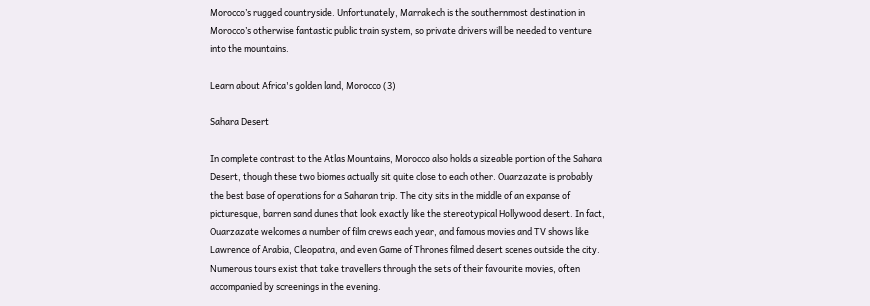Morocco’s rugged countryside. Unfortunately, Marrakech is the southernmost destination in Morocco’s otherwise fantastic public train system, so private drivers will be needed to venture into the mountains.

Learn about Africa's golden land, Morocco (3)

Sahara Desert

In complete contrast to the Atlas Mountains, Morocco also holds a sizeable portion of the Sahara Desert, though these two biomes actually sit quite close to each other. Ouarzazate is probably the best base of operations for a Saharan trip. The city sits in the middle of an expanse of picturesque, barren sand dunes that look exactly like the stereotypical Hollywood desert. In fact, Ouarzazate welcomes a number of film crews each year, and famous movies and TV shows like Lawrence of Arabia, Cleopatra, and even Game of Thrones filmed desert scenes outside the city. Numerous tours exist that take travellers through the sets of their favourite movies, often accompanied by screenings in the evening.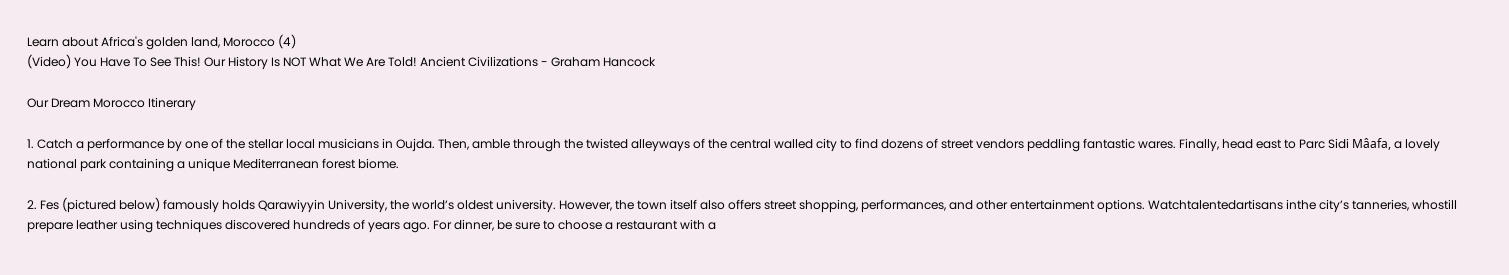Learn about Africa's golden land, Morocco (4)
(Video) You Have To See This! Our History Is NOT What We Are Told! Ancient Civilizations - Graham Hancock

Our Dream Morocco Itinerary

1. Catch a performance by one of the stellar local musicians in Oujda. Then, amble through the twisted alleyways of the central walled city to find dozens of street vendors peddling fantastic wares. Finally, head east to Parc Sidi Mâafa, a lovely national park containing a unique Mediterranean forest biome.

2. Fes (pictured below) famously holds Qarawiyyin University, the world’s oldest university. However, the town itself also offers street shopping, performances, and other entertainment options. Watchtalentedartisans inthe city’s tanneries, whostill prepare leather using techniques discovered hundreds of years ago. For dinner, be sure to choose a restaurant with a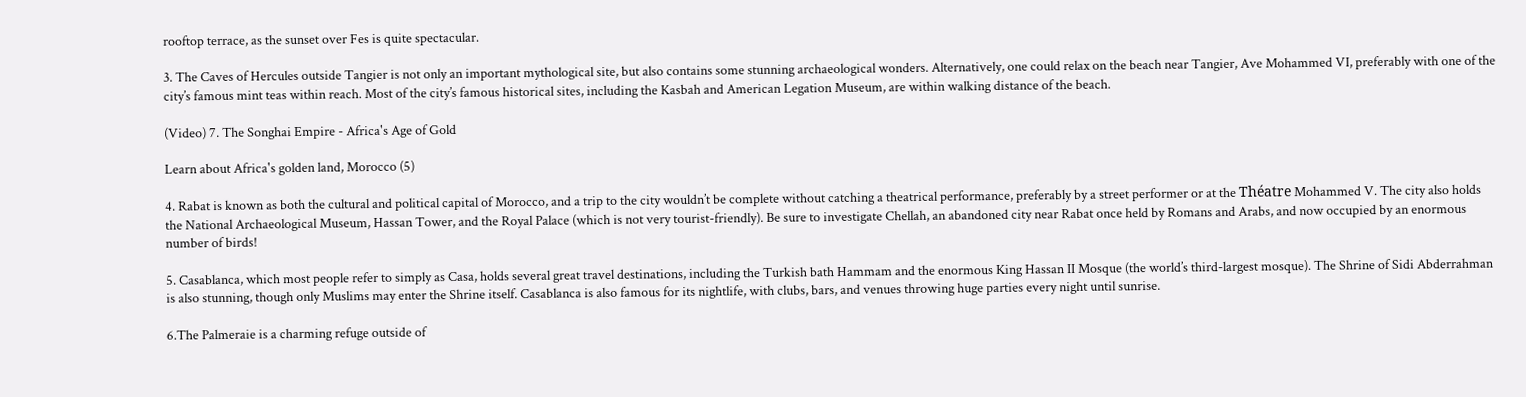rooftop terrace, as the sunset over Fes is quite spectacular.

3. The Caves of Hercules outside Tangier is not only an important mythological site, but also contains some stunning archaeological wonders. Alternatively, one could relax on the beach near Tangier, Ave Mohammed VI, preferably with one of the city’s famous mint teas within reach. Most of the city’s famous historical sites, including the Kasbah and American Legation Museum, are within walking distance of the beach.

(Video) 7. The Songhai Empire - Africa's Age of Gold

Learn about Africa's golden land, Morocco (5)

4. Rabat is known as both the cultural and political capital of Morocco, and a trip to the city wouldn’t be complete without catching a theatrical performance, preferably by a street performer or at the Théatre Mohammed V. The city also holds the National Archaeological Museum, Hassan Tower, and the Royal Palace (which is not very tourist-friendly). Be sure to investigate Chellah, an abandoned city near Rabat once held by Romans and Arabs, and now occupied by an enormous number of birds!

5. Casablanca, which most people refer to simply as Casa, holds several great travel destinations, including the Turkish bath Hammam and the enormous King Hassan II Mosque (the world’s third-largest mosque). The Shrine of Sidi Abderrahman is also stunning, though only Muslims may enter the Shrine itself. Casablanca is also famous for its nightlife, with clubs, bars, and venues throwing huge parties every night until sunrise.

6.The Palmeraie is a charming refuge outside of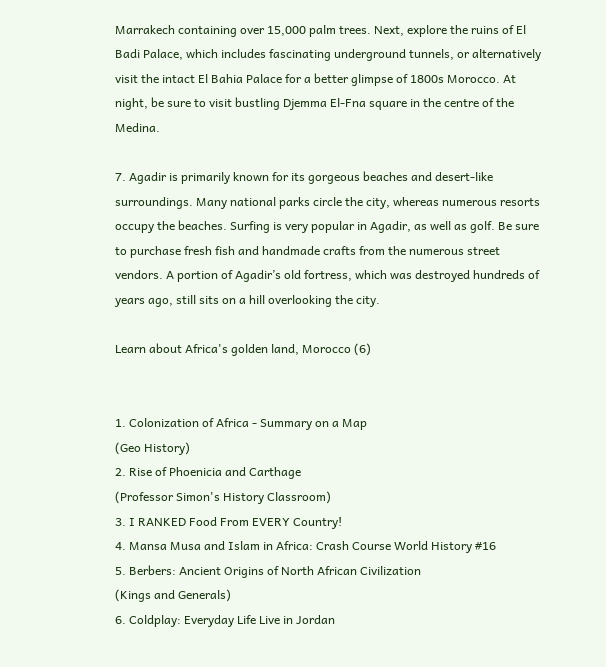Marrakech containing over 15,000 palm trees. Next, explore the ruins of El Badi Palace, which includes fascinating underground tunnels, or alternatively visit the intact El Bahia Palace for a better glimpse of 1800s Morocco. At night, be sure to visit bustling Djemma El-Fna square in the centre of the Medina.

7. Agadir is primarily known for its gorgeous beaches and desert-like surroundings. Many national parks circle the city, whereas numerous resorts occupy the beaches. Surfing is very popular in Agadir, as well as golf. Be sure to purchase fresh fish and handmade crafts from the numerous street vendors. A portion of Agadir’s old fortress, which was destroyed hundreds of years ago, still sits on a hill overlooking the city.

Learn about Africa's golden land, Morocco (6)


1. Colonization of Africa - Summary on a Map
(Geo History)
2. Rise of Phoenicia and Carthage
(Professor Simon's History Classroom)
3. I RANKED Food From EVERY Country!
4. Mansa Musa and Islam in Africa: Crash Course World History #16
5. Berbers: Ancient Origins of North African Civilization
(Kings and Generals)
6. Coldplay: Everyday Life Live in Jordan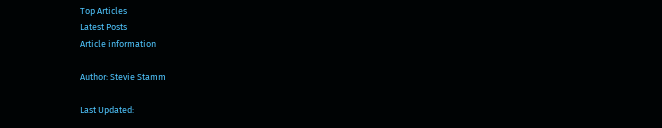Top Articles
Latest Posts
Article information

Author: Stevie Stamm

Last Updated: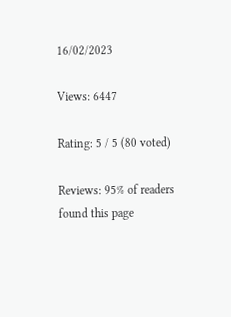16/02/2023

Views: 6447

Rating: 5 / 5 (80 voted)

Reviews: 95% of readers found this page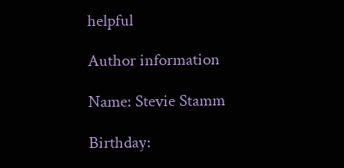helpful

Author information

Name: Stevie Stamm

Birthday: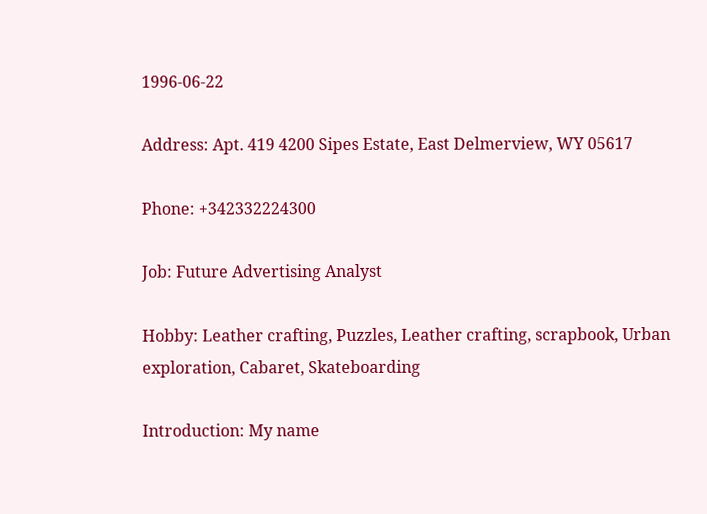1996-06-22

Address: Apt. 419 4200 Sipes Estate, East Delmerview, WY 05617

Phone: +342332224300

Job: Future Advertising Analyst

Hobby: Leather crafting, Puzzles, Leather crafting, scrapbook, Urban exploration, Cabaret, Skateboarding

Introduction: My name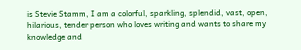is Stevie Stamm, I am a colorful, sparkling, splendid, vast, open, hilarious, tender person who loves writing and wants to share my knowledge and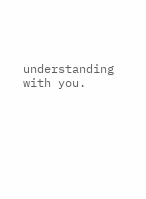understanding with you.